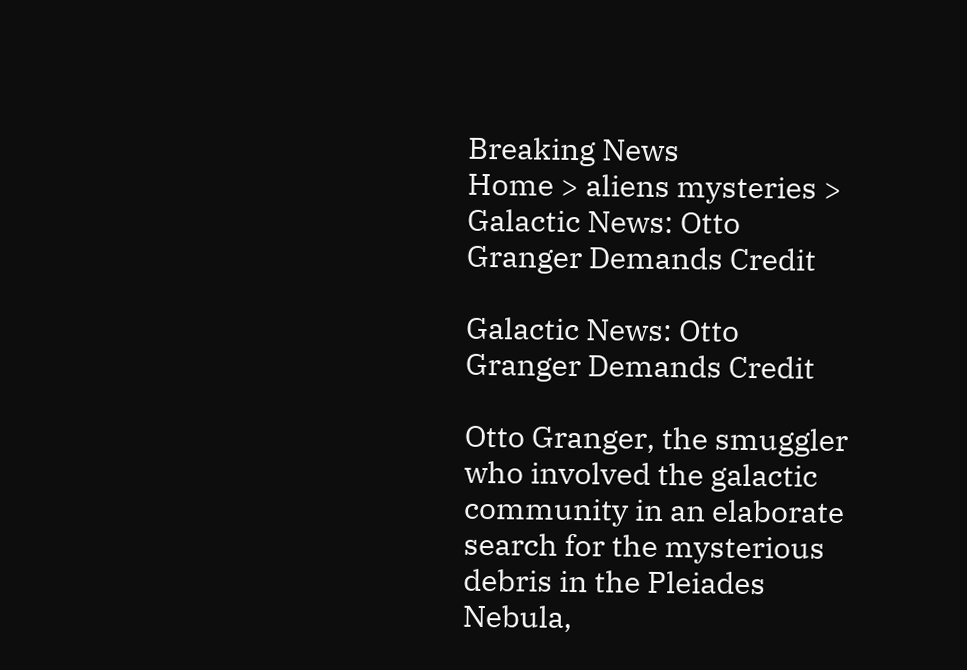Breaking News
Home > aliens mysteries > Galactic News: Otto Granger Demands Credit

Galactic News: Otto Granger Demands Credit

Otto Granger, the smuggler who involved the galactic community in an elaborate search for the mysterious debris in the Pleiades Nebula,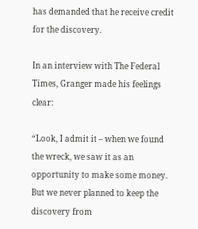has demanded that he receive credit for the discovery.

In an interview with The Federal Times, Granger made his feelings clear:

“Look, I admit it – when we found the wreck, we saw it as an opportunity to make some money. But we never planned to keep the discovery from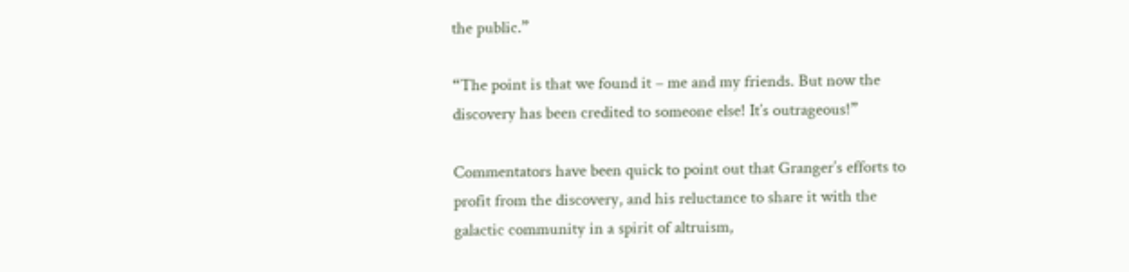the public.”

“The point is that we found it – me and my friends. But now the discovery has been credited to someone else! It’s outrageous!”

Commentators have been quick to point out that Granger’s efforts to profit from the discovery, and his reluctance to share it with the galactic community in a spirit of altruism,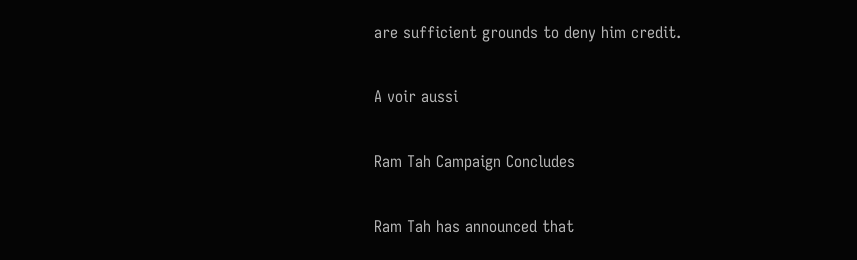are sufficient grounds to deny him credit.

A voir aussi

Ram Tah Campaign Concludes

Ram Tah has announced that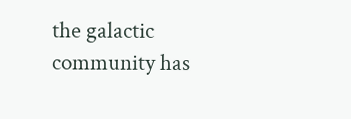the galactic community has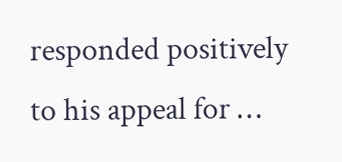responded positively to his appeal for …